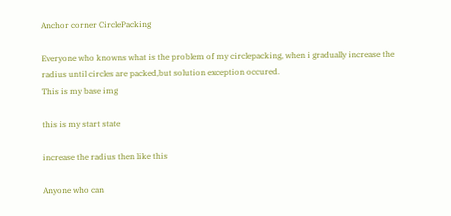Anchor corner CirclePacking

Everyone who knowns what is the problem of my circlepacking, when i gradually increase the radius until circles are packed,but solution exception occured.
This is my base img

this is my start state

increase the radius then like this

Anyone who can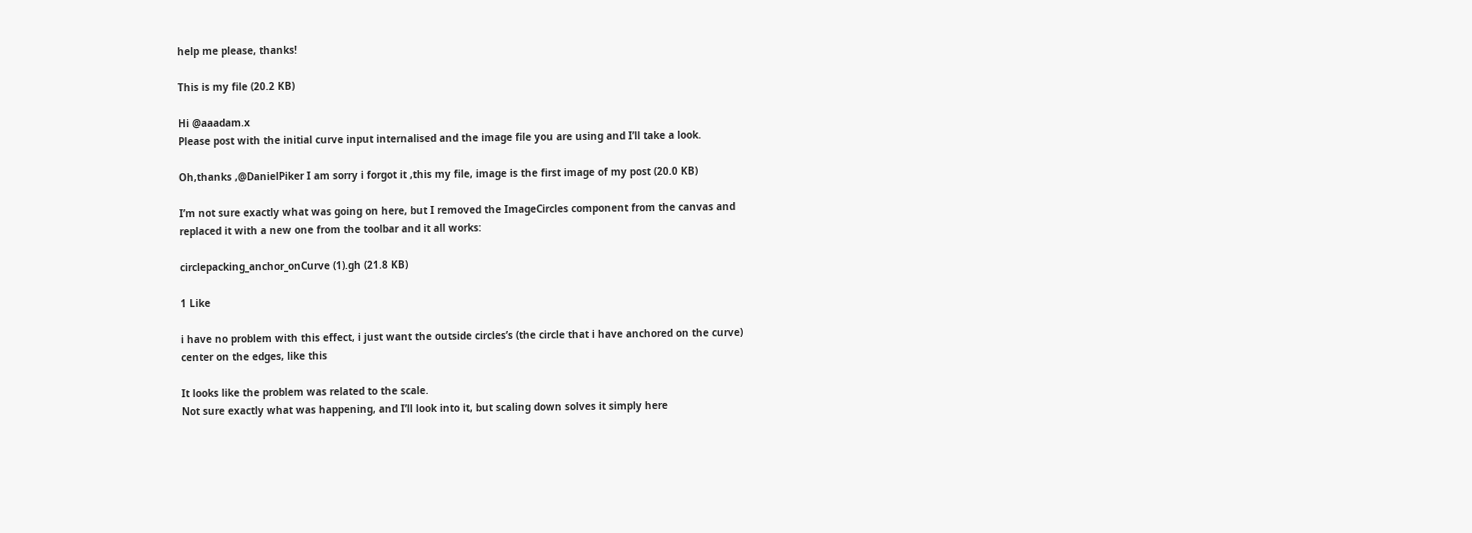help me please, thanks!

This is my file (20.2 KB)

Hi @aaadam.x
Please post with the initial curve input internalised and the image file you are using and I’ll take a look.

Oh,thanks ,@DanielPiker I am sorry i forgot it ,this my file, image is the first image of my post (20.0 KB)

I’m not sure exactly what was going on here, but I removed the ImageCircles component from the canvas and replaced it with a new one from the toolbar and it all works:

circlepacking_anchor_onCurve (1).gh (21.8 KB)

1 Like

i have no problem with this effect, i just want the outside circles’s (the circle that i have anchored on the curve) center on the edges, like this

It looks like the problem was related to the scale.
Not sure exactly what was happening, and I’ll look into it, but scaling down solves it simply here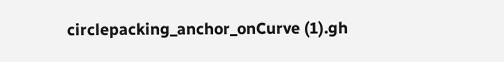circlepacking_anchor_onCurve (1).gh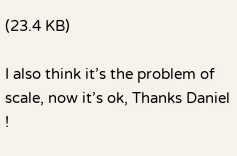(23.4 KB)

I also think it’s the problem of scale, now it’s ok, Thanks Daniel !